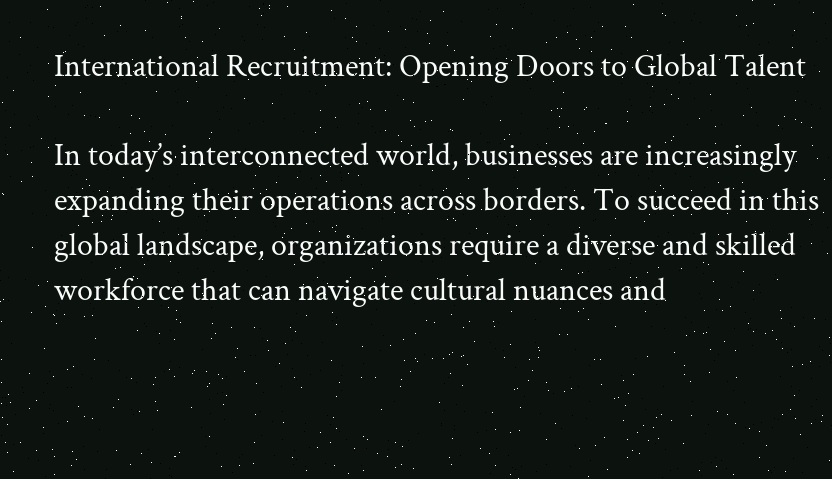International Recruitment: Opening Doors to Global Talent

In today’s interconnected world, businesses are increasingly expanding their operations across borders. To succeed in this global landscape, organizations require a diverse and skilled workforce that can navigate cultural nuances and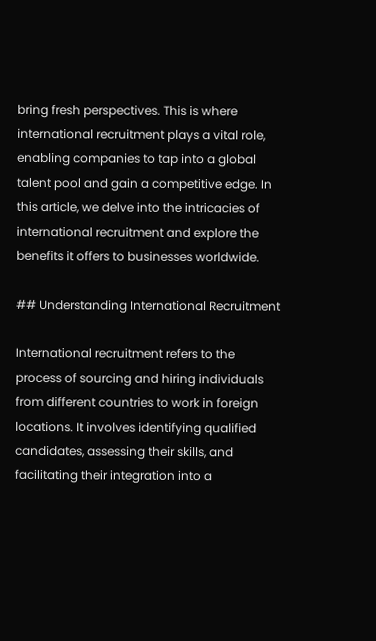bring fresh perspectives. This is where international recruitment plays a vital role, enabling companies to tap into a global talent pool and gain a competitive edge. In this article, we delve into the intricacies of international recruitment and explore the benefits it offers to businesses worldwide.

## Understanding International Recruitment

International recruitment refers to the process of sourcing and hiring individuals from different countries to work in foreign locations. It involves identifying qualified candidates, assessing their skills, and facilitating their integration into a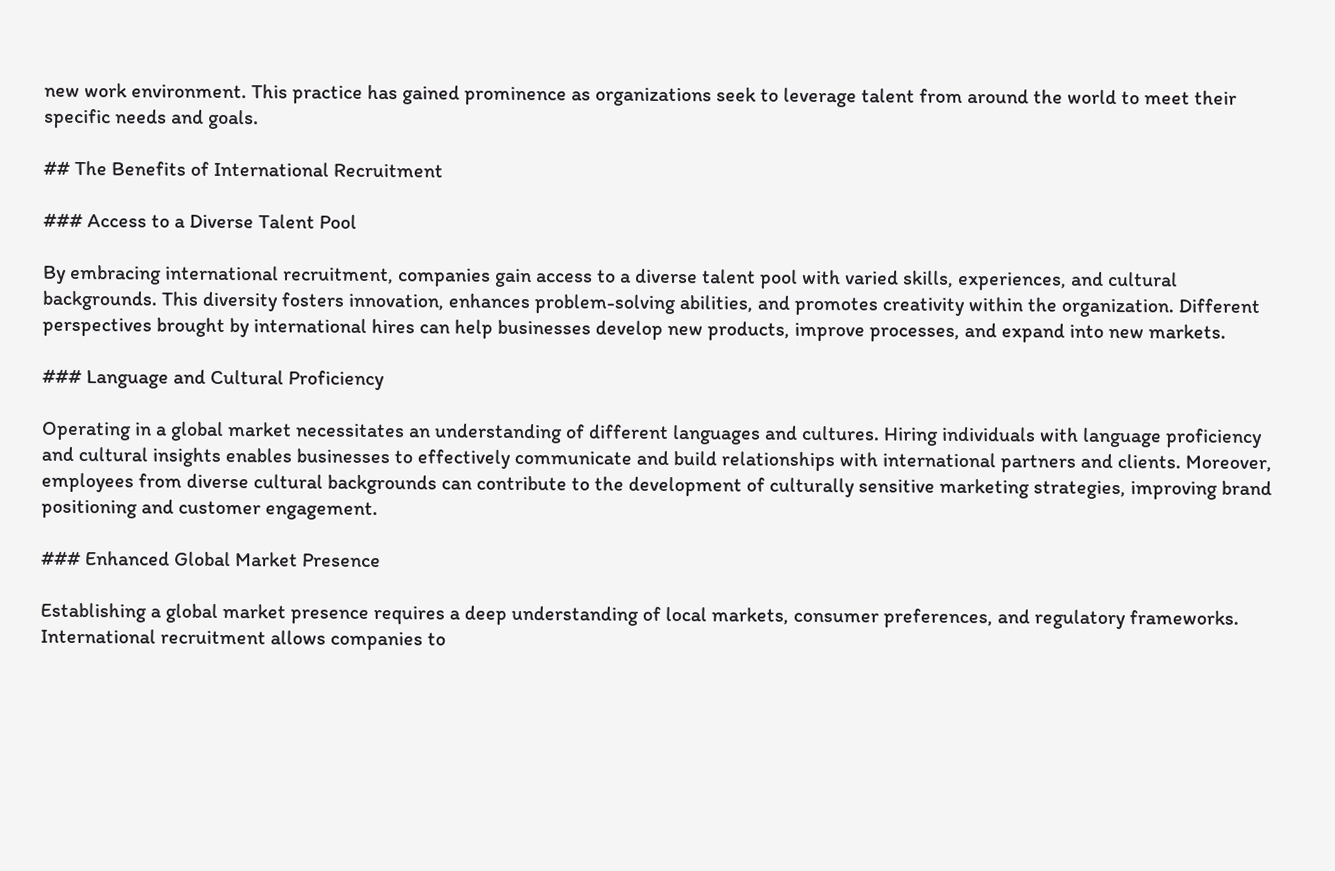new work environment. This practice has gained prominence as organizations seek to leverage talent from around the world to meet their specific needs and goals.

## The Benefits of International Recruitment

### Access to a Diverse Talent Pool

By embracing international recruitment, companies gain access to a diverse talent pool with varied skills, experiences, and cultural backgrounds. This diversity fosters innovation, enhances problem-solving abilities, and promotes creativity within the organization. Different perspectives brought by international hires can help businesses develop new products, improve processes, and expand into new markets.

### Language and Cultural Proficiency

Operating in a global market necessitates an understanding of different languages and cultures. Hiring individuals with language proficiency and cultural insights enables businesses to effectively communicate and build relationships with international partners and clients. Moreover, employees from diverse cultural backgrounds can contribute to the development of culturally sensitive marketing strategies, improving brand positioning and customer engagement.

### Enhanced Global Market Presence

Establishing a global market presence requires a deep understanding of local markets, consumer preferences, and regulatory frameworks. International recruitment allows companies to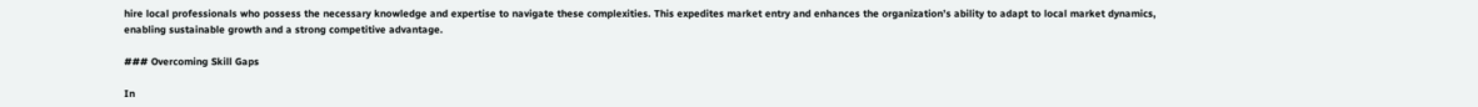hire local professionals who possess the necessary knowledge and expertise to navigate these complexities. This expedites market entry and enhances the organization’s ability to adapt to local market dynamics, enabling sustainable growth and a strong competitive advantage.

### Overcoming Skill Gaps

In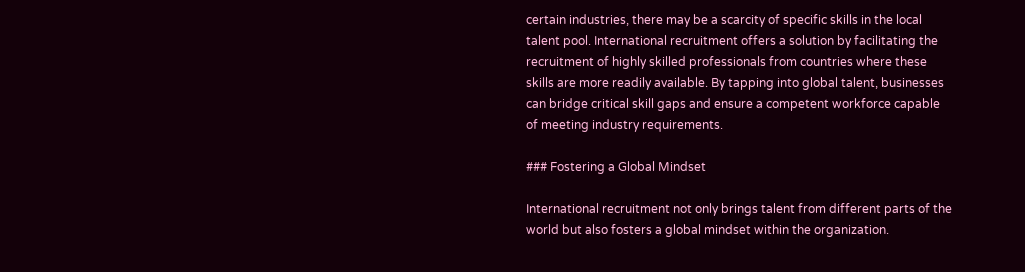certain industries, there may be a scarcity of specific skills in the local talent pool. International recruitment offers a solution by facilitating the recruitment of highly skilled professionals from countries where these skills are more readily available. By tapping into global talent, businesses can bridge critical skill gaps and ensure a competent workforce capable of meeting industry requirements.

### Fostering a Global Mindset

International recruitment not only brings talent from different parts of the world but also fosters a global mindset within the organization.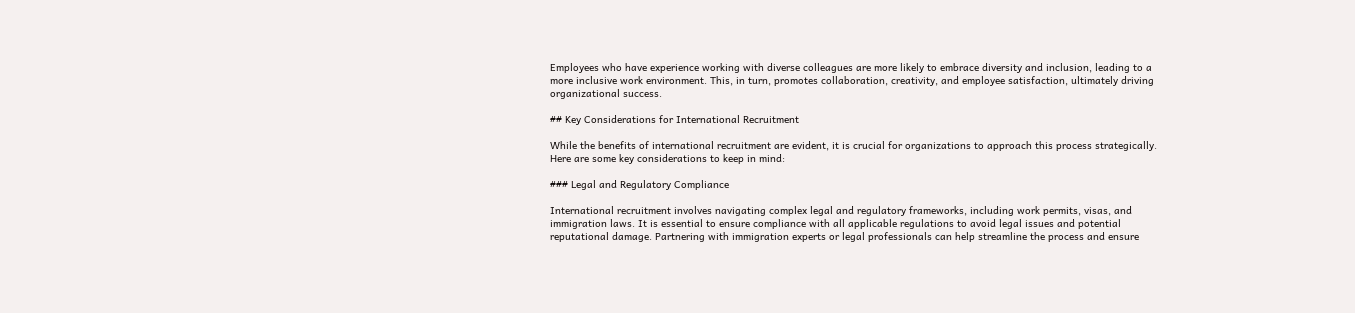Employees who have experience working with diverse colleagues are more likely to embrace diversity and inclusion, leading to a more inclusive work environment. This, in turn, promotes collaboration, creativity, and employee satisfaction, ultimately driving organizational success.

## Key Considerations for International Recruitment

While the benefits of international recruitment are evident, it is crucial for organizations to approach this process strategically. Here are some key considerations to keep in mind:

### Legal and Regulatory Compliance

International recruitment involves navigating complex legal and regulatory frameworks, including work permits, visas, and immigration laws. It is essential to ensure compliance with all applicable regulations to avoid legal issues and potential reputational damage. Partnering with immigration experts or legal professionals can help streamline the process and ensure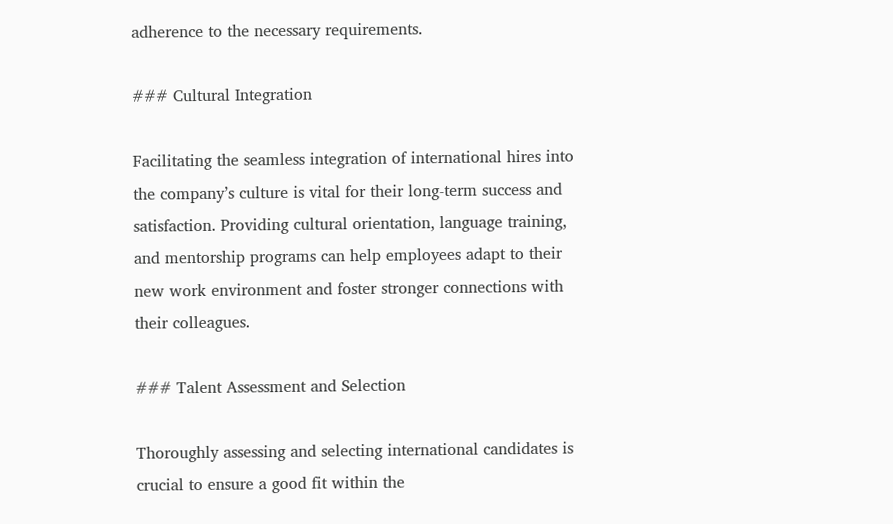adherence to the necessary requirements.

### Cultural Integration

Facilitating the seamless integration of international hires into the company’s culture is vital for their long-term success and satisfaction. Providing cultural orientation, language training, and mentorship programs can help employees adapt to their new work environment and foster stronger connections with their colleagues.

### Talent Assessment and Selection

Thoroughly assessing and selecting international candidates is crucial to ensure a good fit within the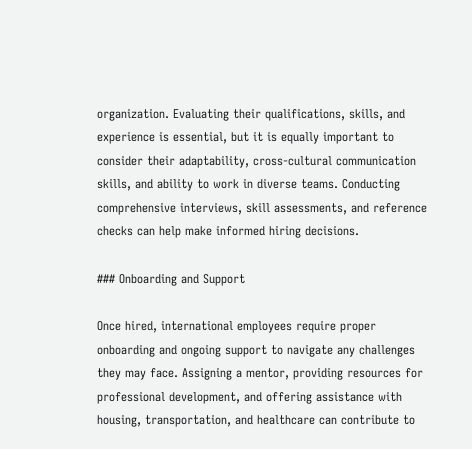organization. Evaluating their qualifications, skills, and experience is essential, but it is equally important to consider their adaptability, cross-cultural communication skills, and ability to work in diverse teams. Conducting comprehensive interviews, skill assessments, and reference checks can help make informed hiring decisions.

### Onboarding and Support

Once hired, international employees require proper onboarding and ongoing support to navigate any challenges they may face. Assigning a mentor, providing resources for professional development, and offering assistance with housing, transportation, and healthcare can contribute to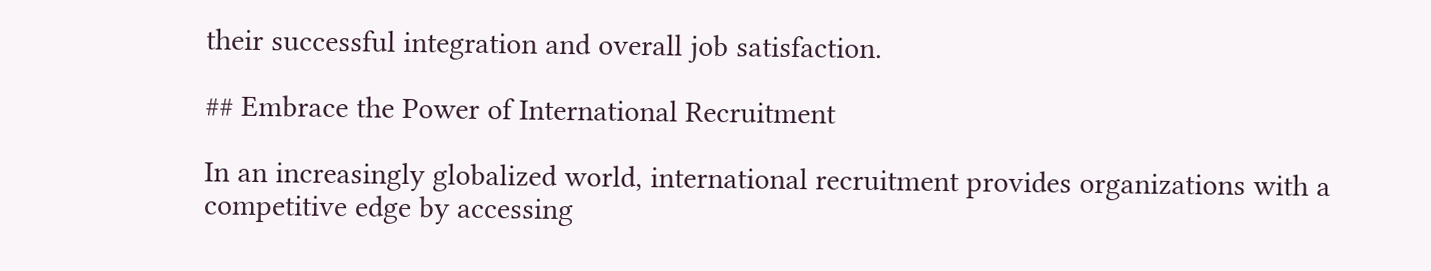their successful integration and overall job satisfaction.

## Embrace the Power of International Recruitment

In an increasingly globalized world, international recruitment provides organizations with a competitive edge by accessing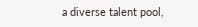a diverse talent pool,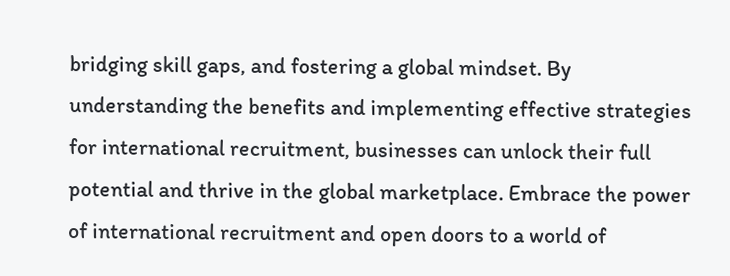bridging skill gaps, and fostering a global mindset. By understanding the benefits and implementing effective strategies for international recruitment, businesses can unlock their full potential and thrive in the global marketplace. Embrace the power of international recruitment and open doors to a world of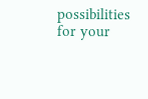possibilities for your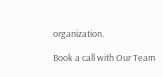organization.

Book a call with Our Team